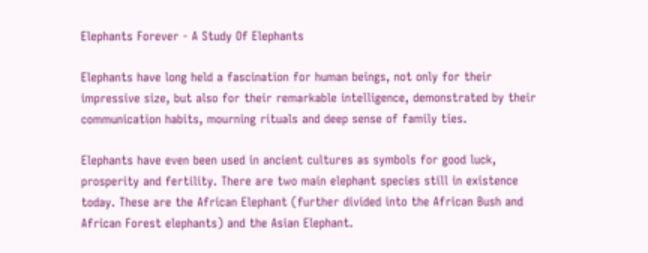Elephants Forever - A Study Of Elephants

Elephants have long held a fascination for human beings, not only for their impressive size, but also for their remarkable intelligence, demonstrated by their communication habits, mourning rituals and deep sense of family ties.

Elephants have even been used in ancient cultures as symbols for good luck, prosperity and fertility. There are two main elephant species still in existence today. These are the African Elephant (further divided into the African Bush and African Forest elephants) and the Asian Elephant.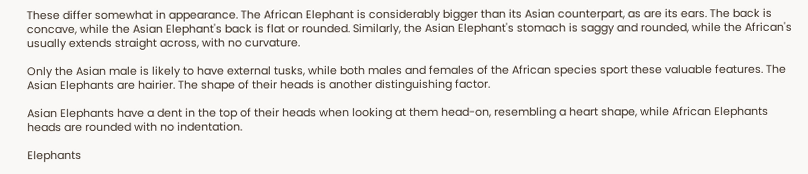These differ somewhat in appearance. The African Elephant is considerably bigger than its Asian counterpart, as are its ears. The back is concave, while the Asian Elephant's back is flat or rounded. Similarly, the Asian Elephant's stomach is saggy and rounded, while the African's usually extends straight across, with no curvature.

Only the Asian male is likely to have external tusks, while both males and females of the African species sport these valuable features. The Asian Elephants are hairier. The shape of their heads is another distinguishing factor.

Asian Elephants have a dent in the top of their heads when looking at them head-on, resembling a heart shape, while African Elephants heads are rounded with no indentation.

Elephants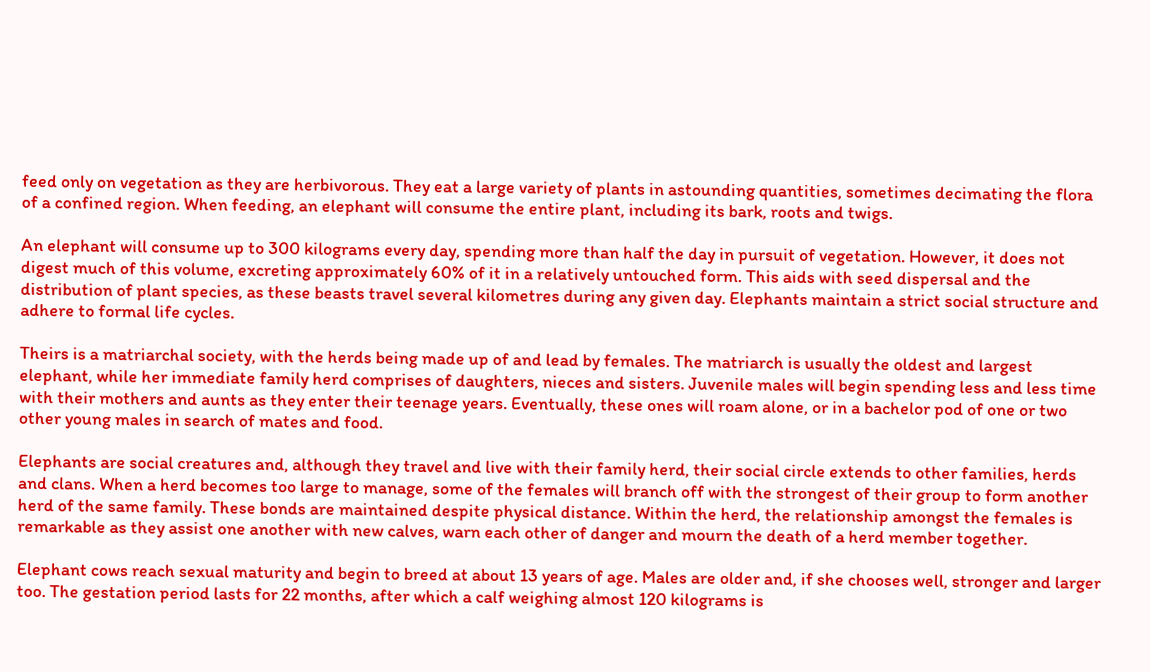feed only on vegetation as they are herbivorous. They eat a large variety of plants in astounding quantities, sometimes decimating the flora of a confined region. When feeding, an elephant will consume the entire plant, including its bark, roots and twigs.

An elephant will consume up to 300 kilograms every day, spending more than half the day in pursuit of vegetation. However, it does not digest much of this volume, excreting approximately 60% of it in a relatively untouched form. This aids with seed dispersal and the distribution of plant species, as these beasts travel several kilometres during any given day. Elephants maintain a strict social structure and adhere to formal life cycles.

Theirs is a matriarchal society, with the herds being made up of and lead by females. The matriarch is usually the oldest and largest elephant, while her immediate family herd comprises of daughters, nieces and sisters. Juvenile males will begin spending less and less time with their mothers and aunts as they enter their teenage years. Eventually, these ones will roam alone, or in a bachelor pod of one or two other young males in search of mates and food.

Elephants are social creatures and, although they travel and live with their family herd, their social circle extends to other families, herds and clans. When a herd becomes too large to manage, some of the females will branch off with the strongest of their group to form another herd of the same family. These bonds are maintained despite physical distance. Within the herd, the relationship amongst the females is remarkable as they assist one another with new calves, warn each other of danger and mourn the death of a herd member together.

Elephant cows reach sexual maturity and begin to breed at about 13 years of age. Males are older and, if she chooses well, stronger and larger too. The gestation period lasts for 22 months, after which a calf weighing almost 120 kilograms is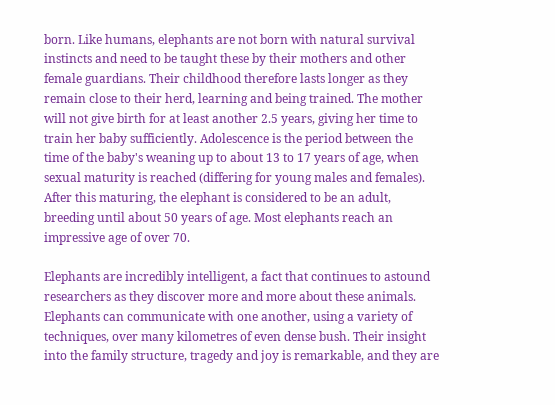born. Like humans, elephants are not born with natural survival instincts and need to be taught these by their mothers and other female guardians. Their childhood therefore lasts longer as they remain close to their herd, learning and being trained. The mother will not give birth for at least another 2.5 years, giving her time to train her baby sufficiently. Adolescence is the period between the time of the baby's weaning up to about 13 to 17 years of age, when sexual maturity is reached (differing for young males and females). After this maturing, the elephant is considered to be an adult, breeding until about 50 years of age. Most elephants reach an impressive age of over 70.

Elephants are incredibly intelligent, a fact that continues to astound researchers as they discover more and more about these animals. Elephants can communicate with one another, using a variety of techniques, over many kilometres of even dense bush. Their insight into the family structure, tragedy and joy is remarkable, and they are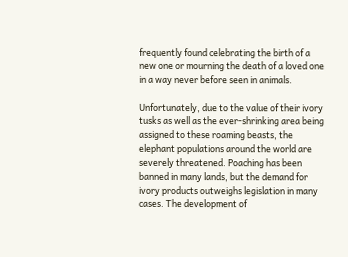frequently found celebrating the birth of a new one or mourning the death of a loved one in a way never before seen in animals.

Unfortunately, due to the value of their ivory tusks as well as the ever-shrinking area being assigned to these roaming beasts, the elephant populations around the world are severely threatened. Poaching has been banned in many lands, but the demand for ivory products outweighs legislation in many cases. The development of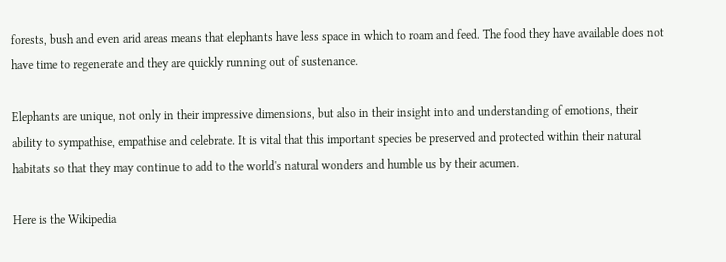forests, bush and even arid areas means that elephants have less space in which to roam and feed. The food they have available does not have time to regenerate and they are quickly running out of sustenance.

Elephants are unique, not only in their impressive dimensions, but also in their insight into and understanding of emotions, their ability to sympathise, empathise and celebrate. It is vital that this important species be preserved and protected within their natural habitats so that they may continue to add to the world's natural wonders and humble us by their acumen.

Here is the Wikipedia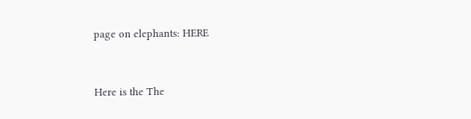page on elephants: HERE


Here is the The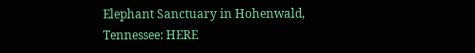Elephant Sanctuary in Hohenwald, Tennessee: HERE